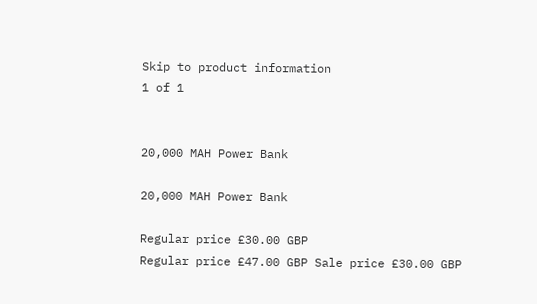Skip to product information
1 of 1


20,000 MAH Power Bank

20,000 MAH Power Bank

Regular price £30.00 GBP
Regular price £47.00 GBP Sale price £30.00 GBP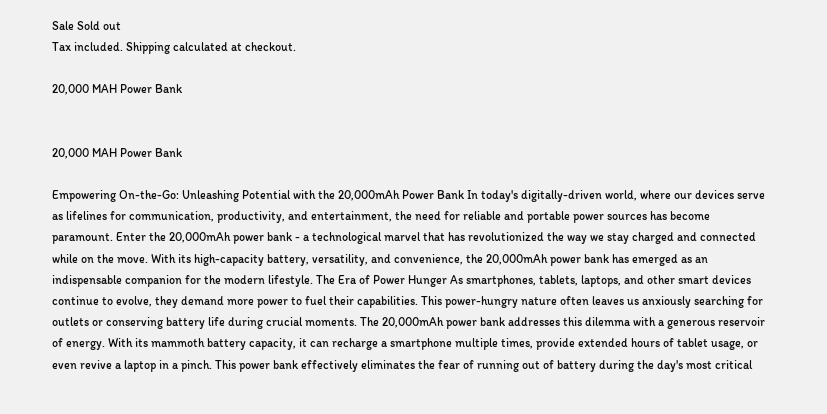Sale Sold out
Tax included. Shipping calculated at checkout.

20,000 MAH Power Bank


20,000 MAH Power Bank

Empowering On-the-Go: Unleashing Potential with the 20,000mAh Power Bank In today's digitally-driven world, where our devices serve as lifelines for communication, productivity, and entertainment, the need for reliable and portable power sources has become paramount. Enter the 20,000mAh power bank - a technological marvel that has revolutionized the way we stay charged and connected while on the move. With its high-capacity battery, versatility, and convenience, the 20,000mAh power bank has emerged as an indispensable companion for the modern lifestyle. The Era of Power Hunger As smartphones, tablets, laptops, and other smart devices continue to evolve, they demand more power to fuel their capabilities. This power-hungry nature often leaves us anxiously searching for outlets or conserving battery life during crucial moments. The 20,000mAh power bank addresses this dilemma with a generous reservoir of energy. With its mammoth battery capacity, it can recharge a smartphone multiple times, provide extended hours of tablet usage, or even revive a laptop in a pinch. This power bank effectively eliminates the fear of running out of battery during the day's most critical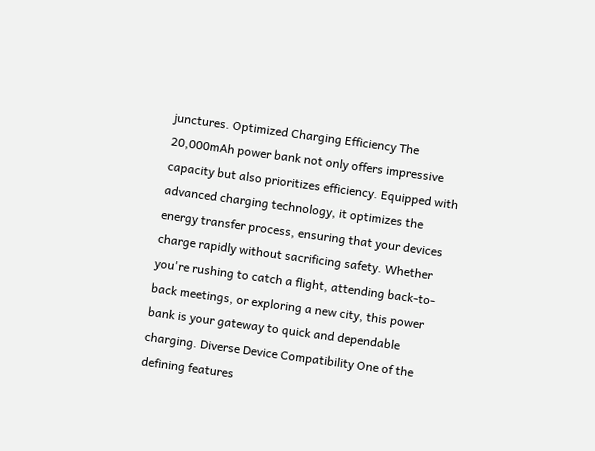junctures. Optimized Charging Efficiency The 20,000mAh power bank not only offers impressive capacity but also prioritizes efficiency. Equipped with advanced charging technology, it optimizes the energy transfer process, ensuring that your devices charge rapidly without sacrificing safety. Whether you're rushing to catch a flight, attending back-to-back meetings, or exploring a new city, this power bank is your gateway to quick and dependable charging. Diverse Device Compatibility One of the defining features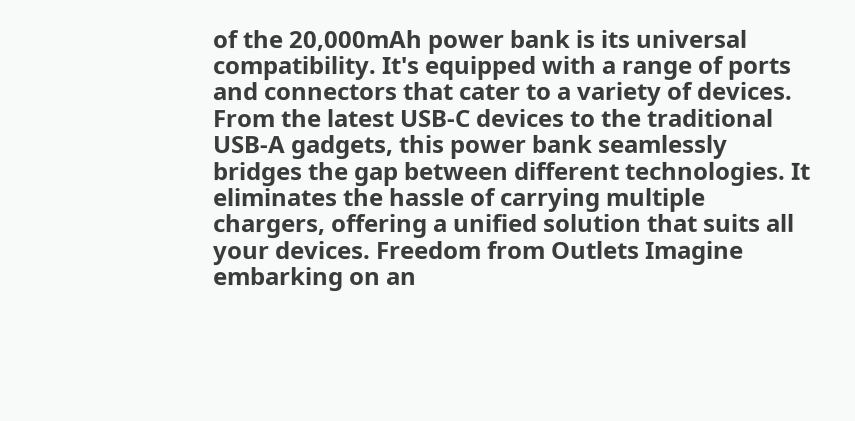of the 20,000mAh power bank is its universal compatibility. It's equipped with a range of ports and connectors that cater to a variety of devices. From the latest USB-C devices to the traditional USB-A gadgets, this power bank seamlessly bridges the gap between different technologies. It eliminates the hassle of carrying multiple chargers, offering a unified solution that suits all your devices. Freedom from Outlets Imagine embarking on an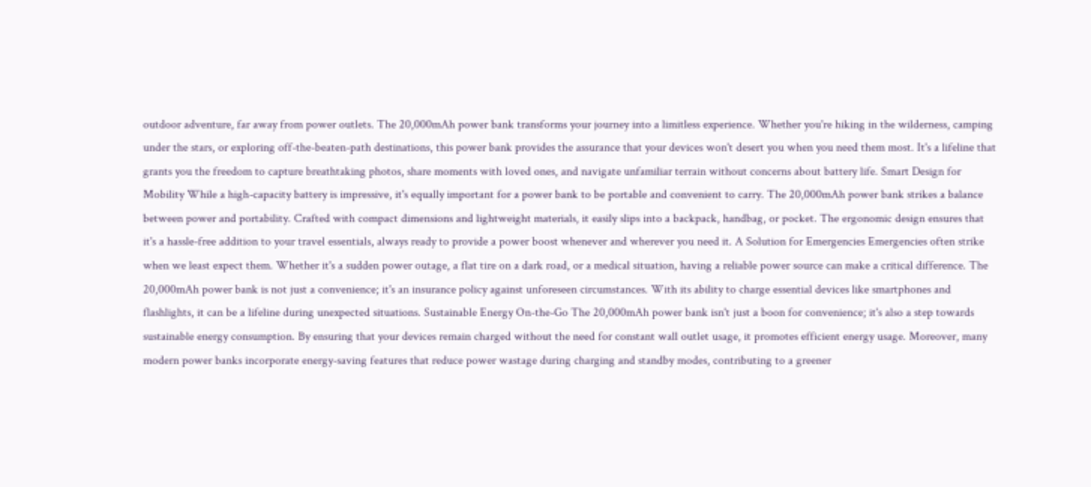outdoor adventure, far away from power outlets. The 20,000mAh power bank transforms your journey into a limitless experience. Whether you're hiking in the wilderness, camping under the stars, or exploring off-the-beaten-path destinations, this power bank provides the assurance that your devices won't desert you when you need them most. It's a lifeline that grants you the freedom to capture breathtaking photos, share moments with loved ones, and navigate unfamiliar terrain without concerns about battery life. Smart Design for Mobility While a high-capacity battery is impressive, it's equally important for a power bank to be portable and convenient to carry. The 20,000mAh power bank strikes a balance between power and portability. Crafted with compact dimensions and lightweight materials, it easily slips into a backpack, handbag, or pocket. The ergonomic design ensures that it's a hassle-free addition to your travel essentials, always ready to provide a power boost whenever and wherever you need it. A Solution for Emergencies Emergencies often strike when we least expect them. Whether it's a sudden power outage, a flat tire on a dark road, or a medical situation, having a reliable power source can make a critical difference. The 20,000mAh power bank is not just a convenience; it's an insurance policy against unforeseen circumstances. With its ability to charge essential devices like smartphones and flashlights, it can be a lifeline during unexpected situations. Sustainable Energy On-the-Go The 20,000mAh power bank isn't just a boon for convenience; it's also a step towards sustainable energy consumption. By ensuring that your devices remain charged without the need for constant wall outlet usage, it promotes efficient energy usage. Moreover, many modern power banks incorporate energy-saving features that reduce power wastage during charging and standby modes, contributing to a greener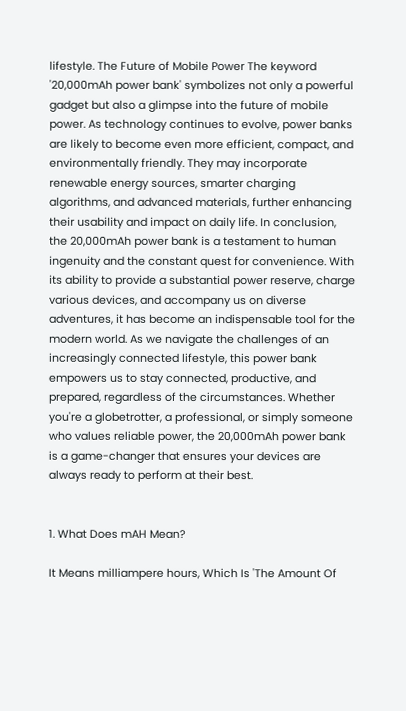lifestyle. The Future of Mobile Power The keyword '20,000mAh power bank' symbolizes not only a powerful gadget but also a glimpse into the future of mobile power. As technology continues to evolve, power banks are likely to become even more efficient, compact, and environmentally friendly. They may incorporate renewable energy sources, smarter charging algorithms, and advanced materials, further enhancing their usability and impact on daily life. In conclusion, the 20,000mAh power bank is a testament to human ingenuity and the constant quest for convenience. With its ability to provide a substantial power reserve, charge various devices, and accompany us on diverse adventures, it has become an indispensable tool for the modern world. As we navigate the challenges of an increasingly connected lifestyle, this power bank empowers us to stay connected, productive, and prepared, regardless of the circumstances. Whether you're a globetrotter, a professional, or simply someone who values reliable power, the 20,000mAh power bank is a game-changer that ensures your devices are always ready to perform at their best.


1. What Does mAH Mean?

It Means milliampere hours, Which Is 'The Amount Of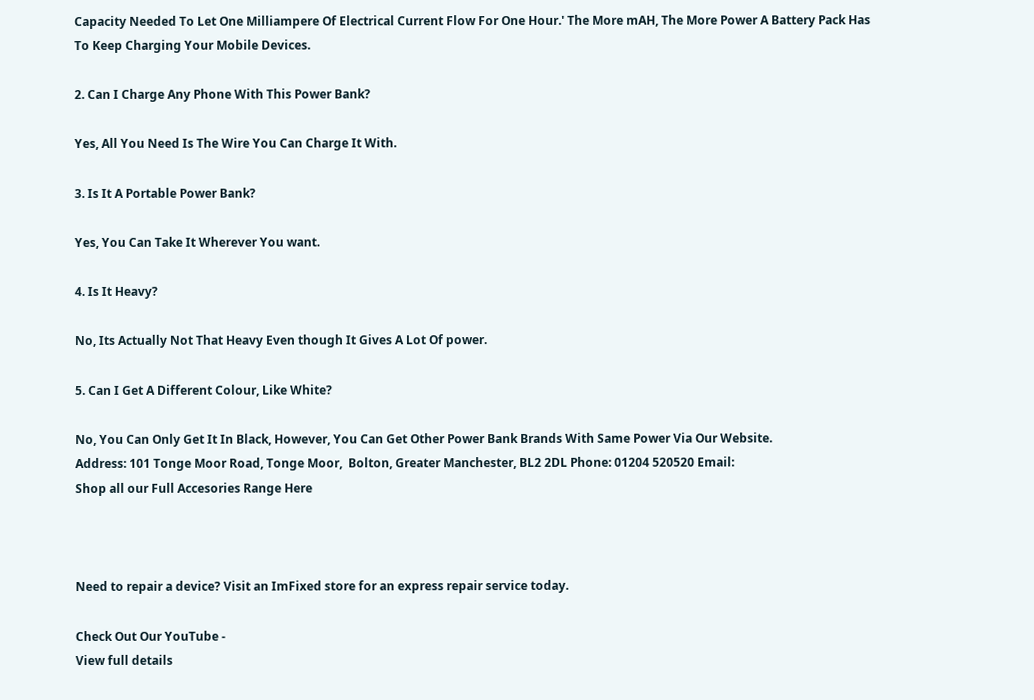Capacity Needed To Let One Milliampere Of Electrical Current Flow For One Hour.' The More mAH, The More Power A Battery Pack Has To Keep Charging Your Mobile Devices.

2. Can I Charge Any Phone With This Power Bank?

Yes, All You Need Is The Wire You Can Charge It With.

3. Is It A Portable Power Bank?

Yes, You Can Take It Wherever You want.

4. Is It Heavy?

No, Its Actually Not That Heavy Even though It Gives A Lot Of power.

5. Can I Get A Different Colour, Like White?

No, You Can Only Get It In Black, However, You Can Get Other Power Bank Brands With Same Power Via Our Website.
Address: 101 Tonge Moor Road, Tonge Moor,  Bolton, Greater Manchester, BL2 2DL Phone: 01204 520520 Email:
Shop all our Full Accesories Range Here



Need to repair a device? Visit an ImFixed store for an express repair service today.

Check Out Our YouTube -
View full details